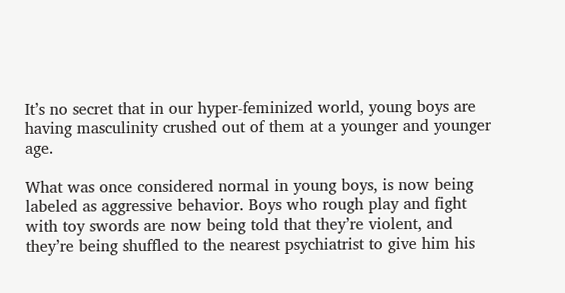It’s no secret that in our hyper-feminized world, young boys are having masculinity crushed out of them at a younger and younger age.

What was once considered normal in young boys, is now being labeled as aggressive behavior. Boys who rough play and fight with toy swords are now being told that they’re violent, and they’re being shuffled to the nearest psychiatrist to give him his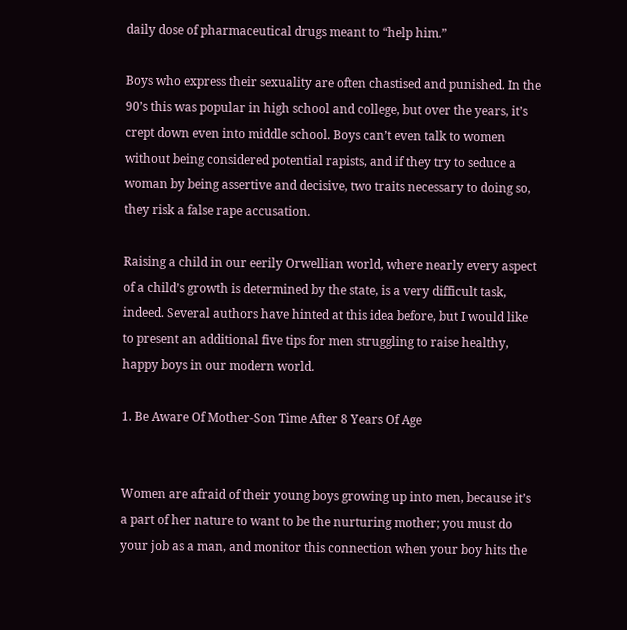daily dose of pharmaceutical drugs meant to “help him.”

Boys who express their sexuality are often chastised and punished. In the 90’s this was popular in high school and college, but over the years, it’s crept down even into middle school. Boys can’t even talk to women without being considered potential rapists, and if they try to seduce a woman by being assertive and decisive, two traits necessary to doing so, they risk a false rape accusation.

Raising a child in our eerily Orwellian world, where nearly every aspect of a child’s growth is determined by the state, is a very difficult task, indeed. Several authors have hinted at this idea before, but I would like to present an additional five tips for men struggling to raise healthy, happy boys in our modern world.

1. Be Aware Of Mother-Son Time After 8 Years Of Age


Women are afraid of their young boys growing up into men, because it’s a part of her nature to want to be the nurturing mother; you must do your job as a man, and monitor this connection when your boy hits the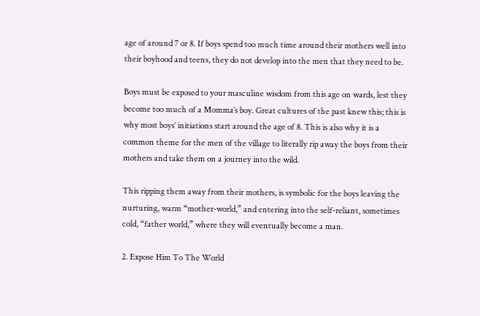age of around 7 or 8. If boys spend too much time around their mothers well into their boyhood and teens, they do not develop into the men that they need to be.

Boys must be exposed to your masculine wisdom from this age on wards, lest they become too much of a Momma’s boy. Great cultures of the past knew this; this is why most boys’ initiations start around the age of 8. This is also why it is a common theme for the men of the village to literally rip away the boys from their mothers and take them on a journey into the wild.

This ripping them away from their mothers, is symbolic for the boys leaving the nurturing, warm “mother-world,” and entering into the self-reliant, sometimes cold, “father world,” where they will eventually become a man.

2. Expose Him To The World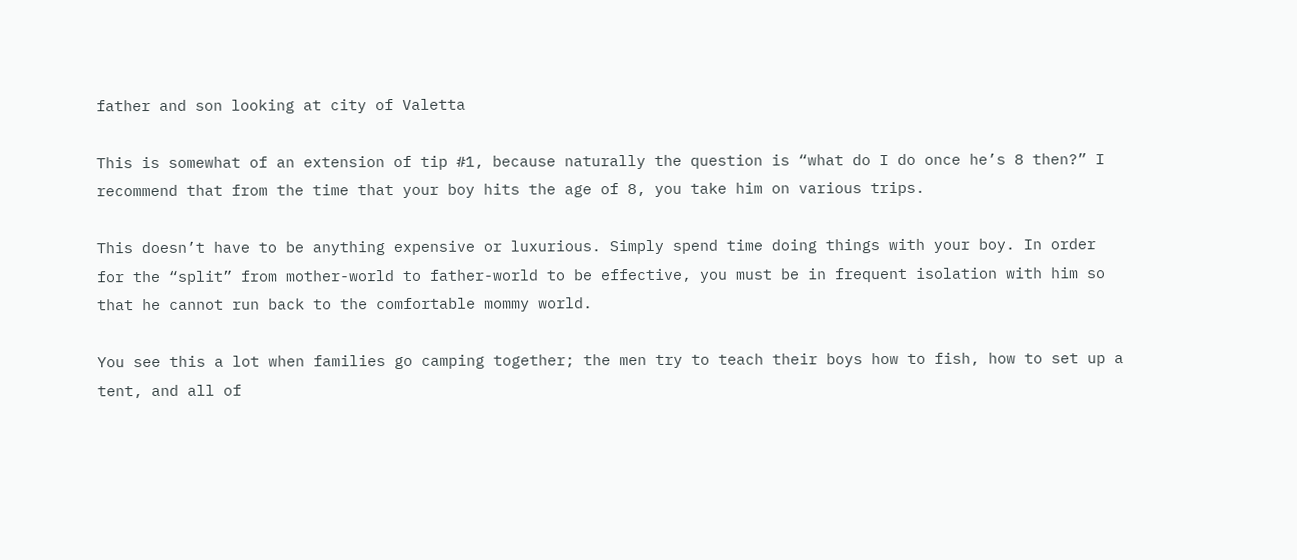father and son looking at city of Valetta

This is somewhat of an extension of tip #1, because naturally the question is “what do I do once he’s 8 then?” I recommend that from the time that your boy hits the age of 8, you take him on various trips.

This doesn’t have to be anything expensive or luxurious. Simply spend time doing things with your boy. In order for the “split” from mother-world to father-world to be effective, you must be in frequent isolation with him so that he cannot run back to the comfortable mommy world.

You see this a lot when families go camping together; the men try to teach their boys how to fish, how to set up a tent, and all of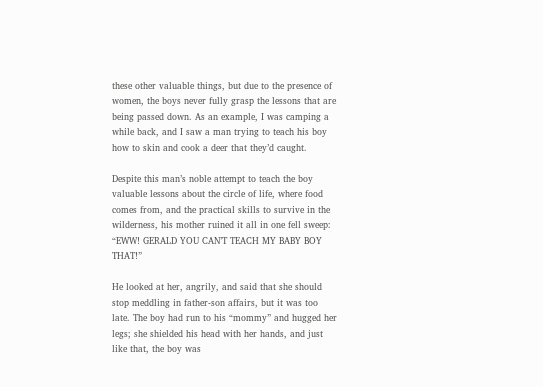these other valuable things, but due to the presence of women, the boys never fully grasp the lessons that are being passed down. As an example, I was camping a while back, and I saw a man trying to teach his boy how to skin and cook a deer that they’d caught.

Despite this man’s noble attempt to teach the boy valuable lessons about the circle of life, where food comes from, and the practical skills to survive in the wilderness, his mother ruined it all in one fell sweep: “EWW! GERALD YOU CAN’T TEACH MY BABY BOY THAT!”

He looked at her, angrily, and said that she should stop meddling in father-son affairs, but it was too late. The boy had run to his “mommy” and hugged her legs; she shielded his head with her hands, and just like that, the boy was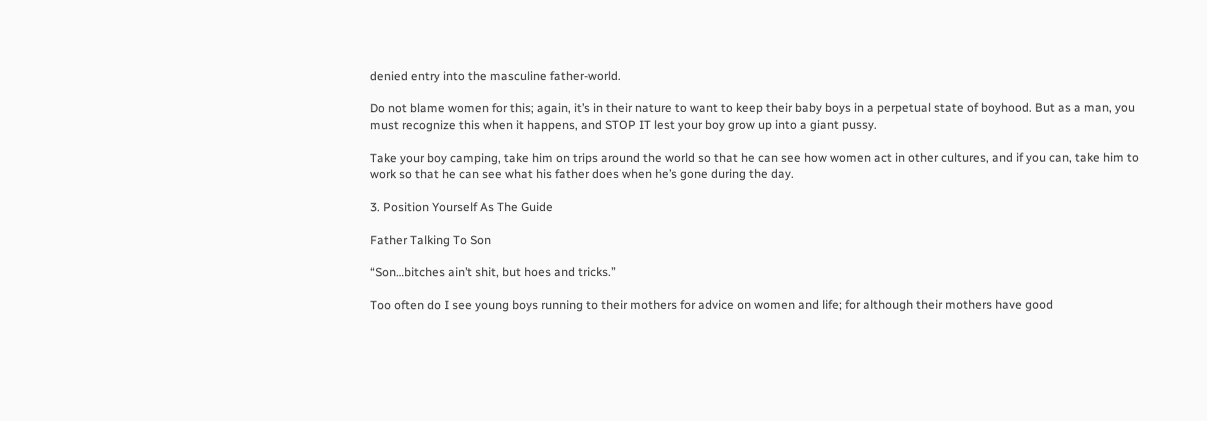denied entry into the masculine father-world.

Do not blame women for this; again, it’s in their nature to want to keep their baby boys in a perpetual state of boyhood. But as a man, you must recognize this when it happens, and STOP IT lest your boy grow up into a giant pussy.

Take your boy camping, take him on trips around the world so that he can see how women act in other cultures, and if you can, take him to work so that he can see what his father does when he’s gone during the day.

3. Position Yourself As The Guide

Father Talking To Son

“Son…bitches ain’t shit, but hoes and tricks.”

Too often do I see young boys running to their mothers for advice on women and life; for although their mothers have good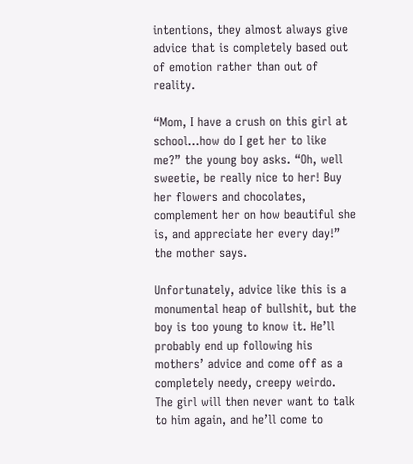intentions, they almost always give advice that is completely based out of emotion rather than out of reality.

“Mom, I have a crush on this girl at school…how do I get her to like me?” the young boy asks. “Oh, well sweetie, be really nice to her! Buy her flowers and chocolates, complement her on how beautiful she is, and appreciate her every day!” the mother says.

Unfortunately, advice like this is a monumental heap of bullshit, but the boy is too young to know it. He’ll probably end up following his mothers’ advice and come off as a completely needy, creepy weirdo. The girl will then never want to talk to him again, and he’ll come to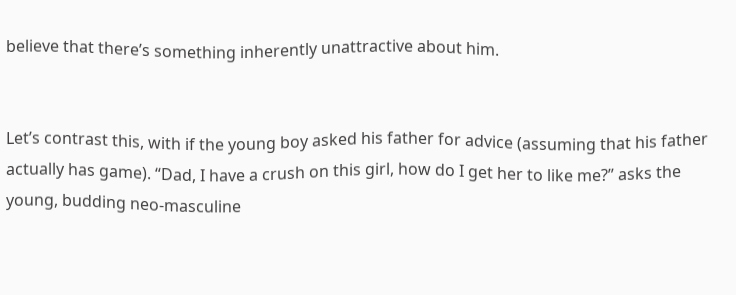believe that there’s something inherently unattractive about him.


Let’s contrast this, with if the young boy asked his father for advice (assuming that his father actually has game). “Dad, I have a crush on this girl, how do I get her to like me?” asks the young, budding neo-masculine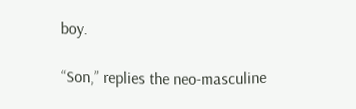boy.

“Son,” replies the neo-masculine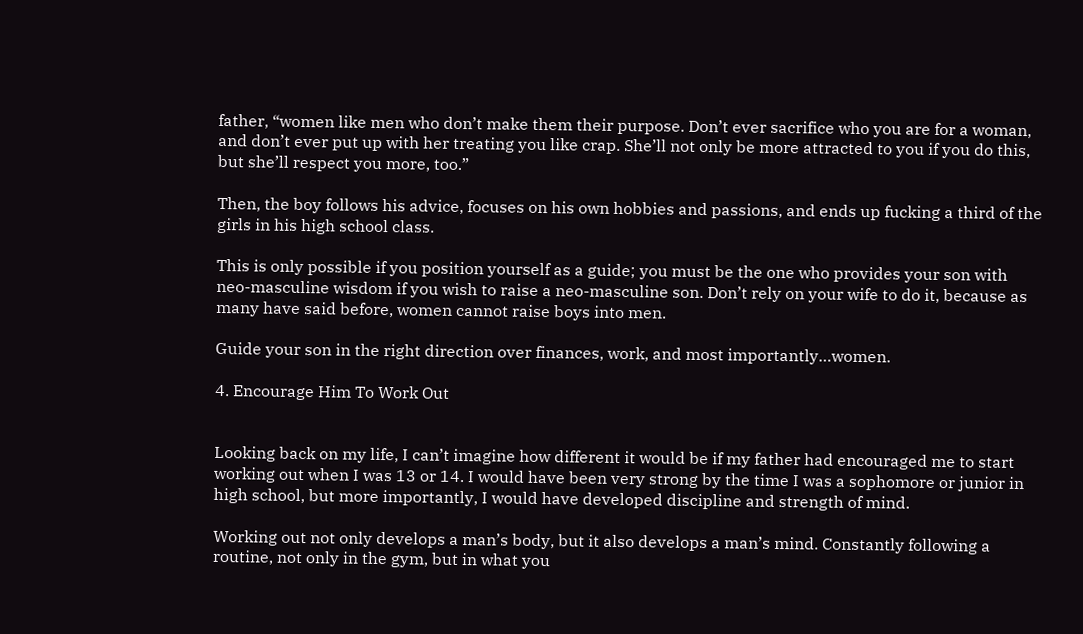father, “women like men who don’t make them their purpose. Don’t ever sacrifice who you are for a woman, and don’t ever put up with her treating you like crap. She’ll not only be more attracted to you if you do this, but she’ll respect you more, too.”

Then, the boy follows his advice, focuses on his own hobbies and passions, and ends up fucking a third of the girls in his high school class.

This is only possible if you position yourself as a guide; you must be the one who provides your son with neo-masculine wisdom if you wish to raise a neo-masculine son. Don’t rely on your wife to do it, because as many have said before, women cannot raise boys into men.

Guide your son in the right direction over finances, work, and most importantly…women.

4. Encourage Him To Work Out


Looking back on my life, I can’t imagine how different it would be if my father had encouraged me to start working out when I was 13 or 14. I would have been very strong by the time I was a sophomore or junior in high school, but more importantly, I would have developed discipline and strength of mind.

Working out not only develops a man’s body, but it also develops a man’s mind. Constantly following a routine, not only in the gym, but in what you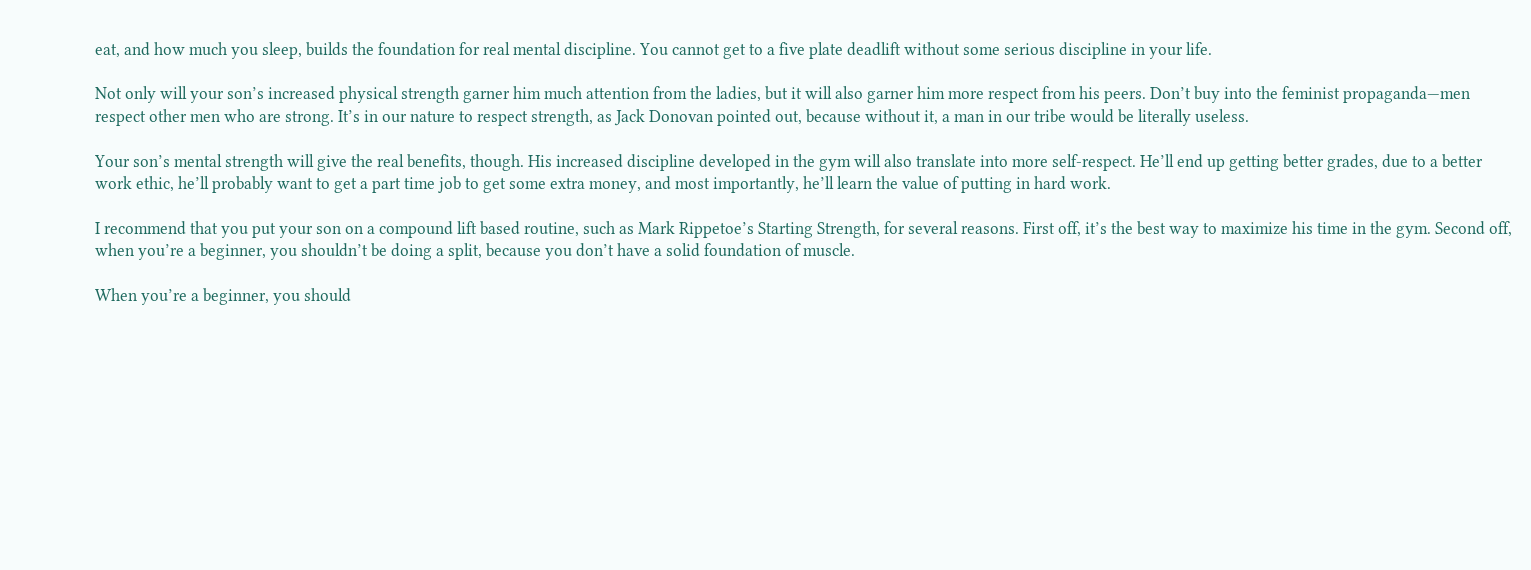eat, and how much you sleep, builds the foundation for real mental discipline. You cannot get to a five plate deadlift without some serious discipline in your life.

Not only will your son’s increased physical strength garner him much attention from the ladies, but it will also garner him more respect from his peers. Don’t buy into the feminist propaganda—men respect other men who are strong. It’s in our nature to respect strength, as Jack Donovan pointed out, because without it, a man in our tribe would be literally useless.

Your son’s mental strength will give the real benefits, though. His increased discipline developed in the gym will also translate into more self-respect. He’ll end up getting better grades, due to a better work ethic, he’ll probably want to get a part time job to get some extra money, and most importantly, he’ll learn the value of putting in hard work.

I recommend that you put your son on a compound lift based routine, such as Mark Rippetoe’s Starting Strength, for several reasons. First off, it’s the best way to maximize his time in the gym. Second off, when you’re a beginner, you shouldn’t be doing a split, because you don’t have a solid foundation of muscle.

When you’re a beginner, you should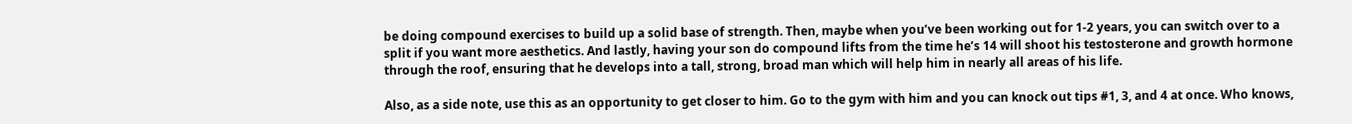be doing compound exercises to build up a solid base of strength. Then, maybe when you’ve been working out for 1-2 years, you can switch over to a split if you want more aesthetics. And lastly, having your son do compound lifts from the time he’s 14 will shoot his testosterone and growth hormone through the roof, ensuring that he develops into a tall, strong, broad man which will help him in nearly all areas of his life.

Also, as a side note, use this as an opportunity to get closer to him. Go to the gym with him and you can knock out tips #1, 3, and 4 at once. Who knows,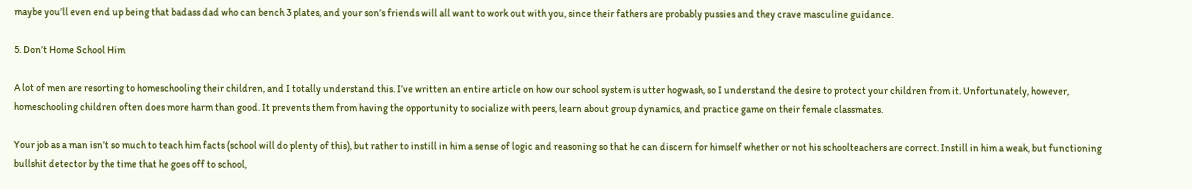maybe you’ll even end up being that badass dad who can bench 3 plates, and your son’s friends will all want to work out with you, since their fathers are probably pussies and they crave masculine guidance.

5. Don’t Home School Him

A lot of men are resorting to homeschooling their children, and I totally understand this. I’ve written an entire article on how our school system is utter hogwash, so I understand the desire to protect your children from it. Unfortunately, however, homeschooling children often does more harm than good. It prevents them from having the opportunity to socialize with peers, learn about group dynamics, and practice game on their female classmates.

Your job as a man isn’t so much to teach him facts (school will do plenty of this), but rather to instill in him a sense of logic and reasoning so that he can discern for himself whether or not his schoolteachers are correct. Instill in him a weak, but functioning bullshit detector by the time that he goes off to school,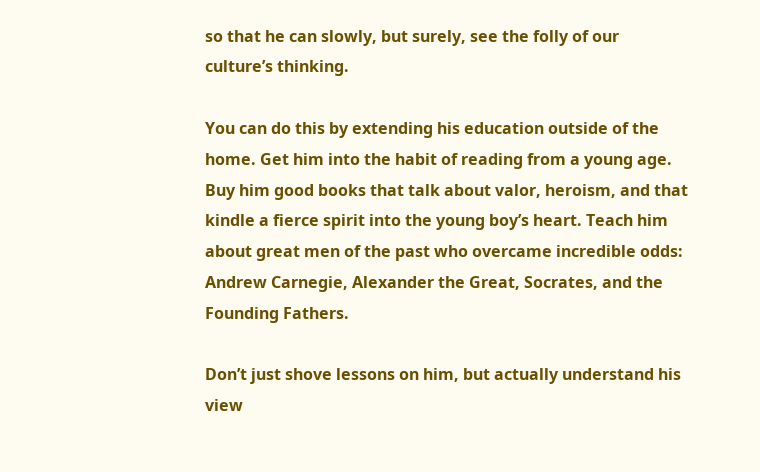so that he can slowly, but surely, see the folly of our culture’s thinking.

You can do this by extending his education outside of the home. Get him into the habit of reading from a young age. Buy him good books that talk about valor, heroism, and that kindle a fierce spirit into the young boy’s heart. Teach him about great men of the past who overcame incredible odds: Andrew Carnegie, Alexander the Great, Socrates, and the Founding Fathers.

Don’t just shove lessons on him, but actually understand his view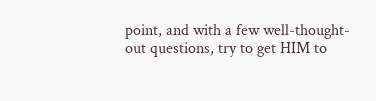point, and with a few well-thought-out questions, try to get HIM to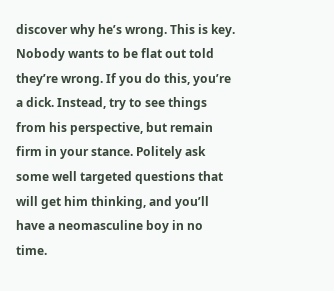discover why he’s wrong. This is key. Nobody wants to be flat out told they’re wrong. If you do this, you’re a dick. Instead, try to see things from his perspective, but remain firm in your stance. Politely ask some well targeted questions that will get him thinking, and you’ll have a neomasculine boy in no time.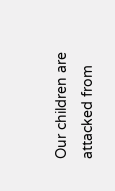Our children are attacked from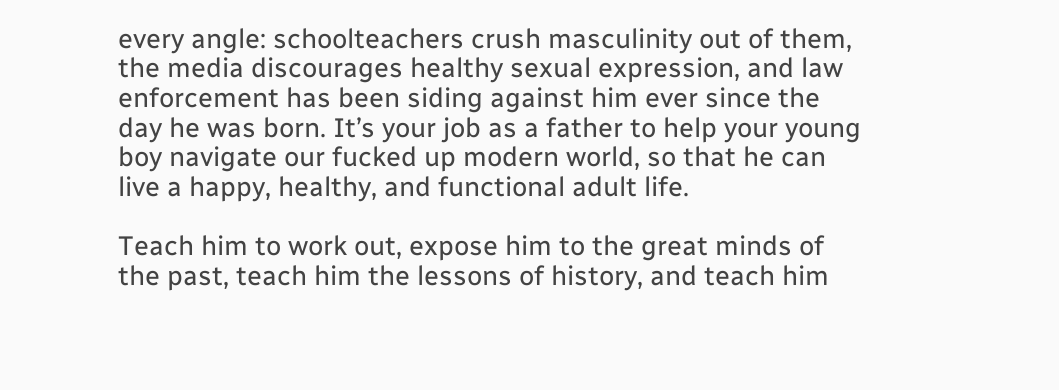every angle: schoolteachers crush masculinity out of them, the media discourages healthy sexual expression, and law enforcement has been siding against him ever since the day he was born. It’s your job as a father to help your young boy navigate our fucked up modern world, so that he can live a happy, healthy, and functional adult life.

Teach him to work out, expose him to the great minds of the past, teach him the lessons of history, and teach him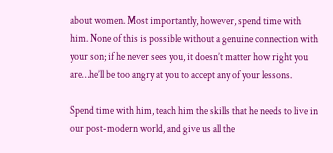about women. Most importantly, however, spend time with him. None of this is possible without a genuine connection with your son; if he never sees you, it doesn’t matter how right you are…he’ll be too angry at you to accept any of your lessons.

Spend time with him, teach him the skills that he needs to live in our post-modern world, and give us all the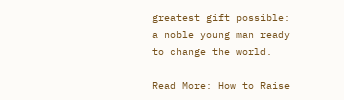greatest gift possible: a noble young man ready to change the world.

Read More: How to Raise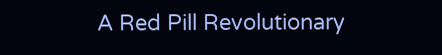A Red Pill Revolutionary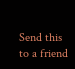Send this to a friend